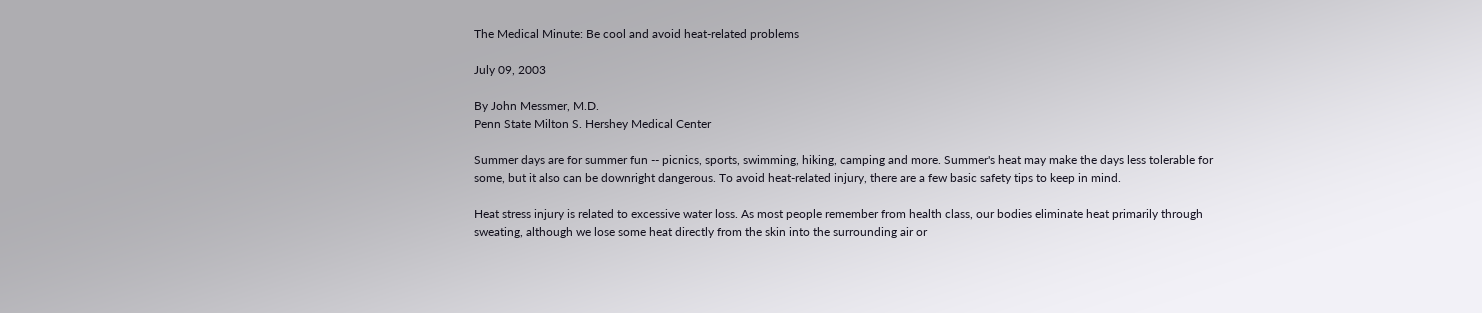The Medical Minute: Be cool and avoid heat-related problems

July 09, 2003

By John Messmer, M.D.
Penn State Milton S. Hershey Medical Center

Summer days are for summer fun -- picnics, sports, swimming, hiking, camping and more. Summer's heat may make the days less tolerable for some, but it also can be downright dangerous. To avoid heat-related injury, there are a few basic safety tips to keep in mind.

Heat stress injury is related to excessive water loss. As most people remember from health class, our bodies eliminate heat primarily through sweating, although we lose some heat directly from the skin into the surrounding air or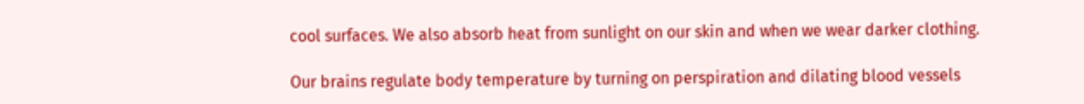cool surfaces. We also absorb heat from sunlight on our skin and when we wear darker clothing.

Our brains regulate body temperature by turning on perspiration and dilating blood vessels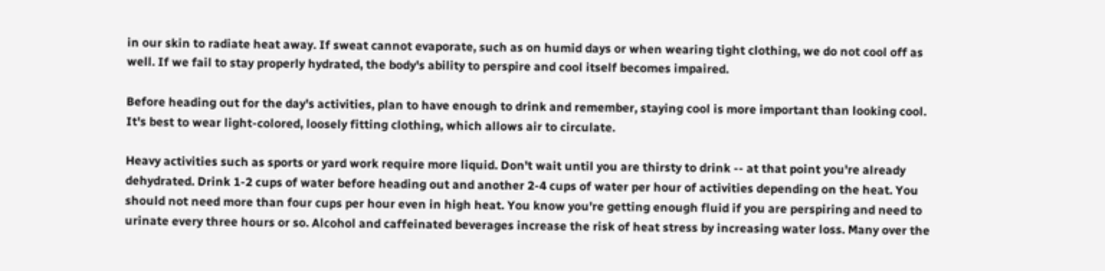in our skin to radiate heat away. If sweat cannot evaporate, such as on humid days or when wearing tight clothing, we do not cool off as well. If we fail to stay properly hydrated, the body's ability to perspire and cool itself becomes impaired.

Before heading out for the day's activities, plan to have enough to drink and remember, staying cool is more important than looking cool. It's best to wear light-colored, loosely fitting clothing, which allows air to circulate.

Heavy activities such as sports or yard work require more liquid. Don't wait until you are thirsty to drink -- at that point you're already dehydrated. Drink 1-2 cups of water before heading out and another 2-4 cups of water per hour of activities depending on the heat. You should not need more than four cups per hour even in high heat. You know you're getting enough fluid if you are perspiring and need to urinate every three hours or so. Alcohol and caffeinated beverages increase the risk of heat stress by increasing water loss. Many over the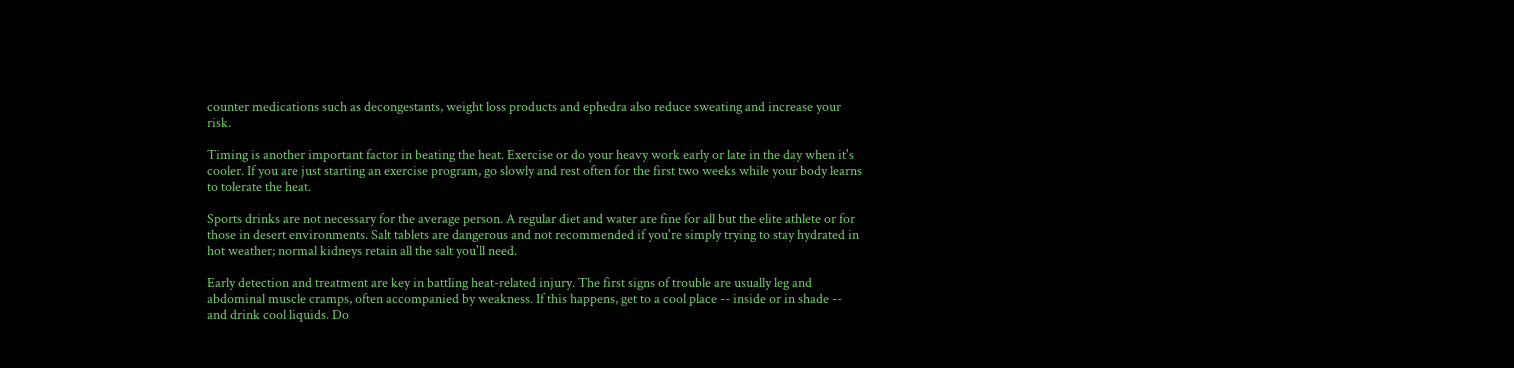counter medications such as decongestants, weight loss products and ephedra also reduce sweating and increase your risk.

Timing is another important factor in beating the heat. Exercise or do your heavy work early or late in the day when it's cooler. If you are just starting an exercise program, go slowly and rest often for the first two weeks while your body learns to tolerate the heat.

Sports drinks are not necessary for the average person. A regular diet and water are fine for all but the elite athlete or for those in desert environments. Salt tablets are dangerous and not recommended if you're simply trying to stay hydrated in hot weather; normal kidneys retain all the salt you'll need.

Early detection and treatment are key in battling heat-related injury. The first signs of trouble are usually leg and abdominal muscle cramps, often accompanied by weakness. If this happens, get to a cool place -- inside or in shade -- and drink cool liquids. Do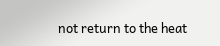not return to the heat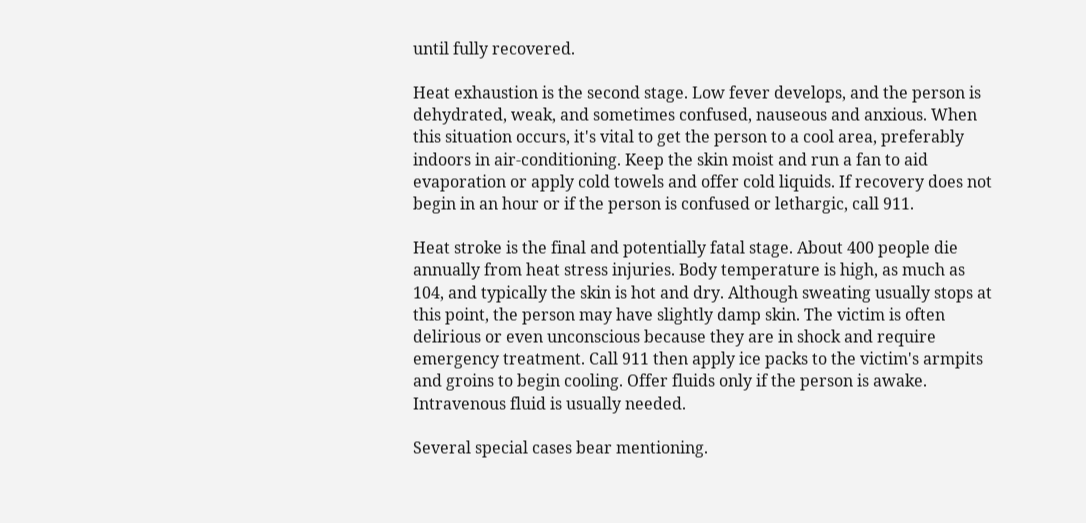until fully recovered.

Heat exhaustion is the second stage. Low fever develops, and the person is dehydrated, weak, and sometimes confused, nauseous and anxious. When this situation occurs, it's vital to get the person to a cool area, preferably indoors in air-conditioning. Keep the skin moist and run a fan to aid evaporation or apply cold towels and offer cold liquids. If recovery does not begin in an hour or if the person is confused or lethargic, call 911.

Heat stroke is the final and potentially fatal stage. About 400 people die annually from heat stress injuries. Body temperature is high, as much as 104, and typically the skin is hot and dry. Although sweating usually stops at this point, the person may have slightly damp skin. The victim is often delirious or even unconscious because they are in shock and require emergency treatment. Call 911 then apply ice packs to the victim's armpits and groins to begin cooling. Offer fluids only if the person is awake. Intravenous fluid is usually needed.

Several special cases bear mentioning.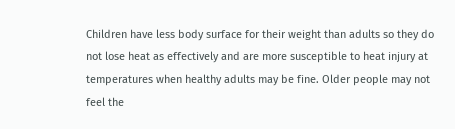Children have less body surface for their weight than adults so they do not lose heat as effectively and are more susceptible to heat injury at temperatures when healthy adults may be fine. Older people may not feel the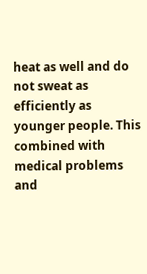heat as well and do not sweat as efficiently as younger people. This combined with medical problems and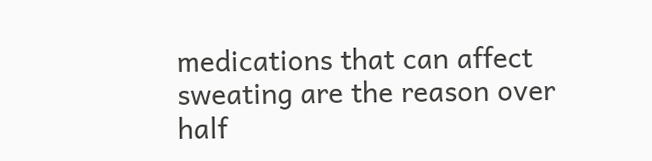medications that can affect sweating are the reason over half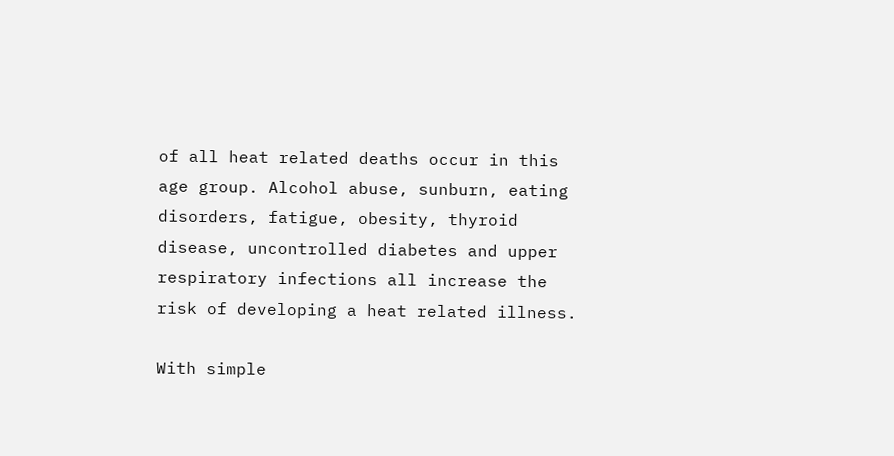of all heat related deaths occur in this age group. Alcohol abuse, sunburn, eating disorders, fatigue, obesity, thyroid disease, uncontrolled diabetes and upper respiratory infections all increase the risk of developing a heat related illness.

With simple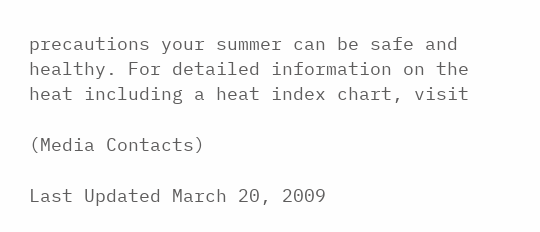precautions your summer can be safe and healthy. For detailed information on the heat including a heat index chart, visit

(Media Contacts)

Last Updated March 20, 2009